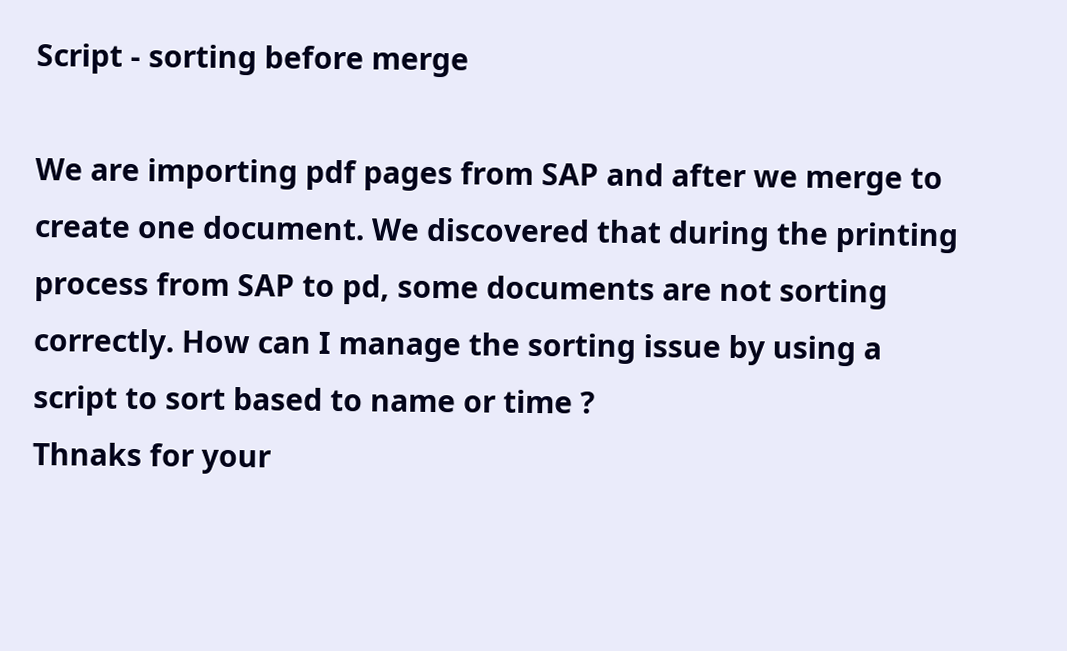Script - sorting before merge

We are importing pdf pages from SAP and after we merge to create one document. We discovered that during the printing process from SAP to pd, some documents are not sorting correctly. How can I manage the sorting issue by using a script to sort based to name or time ?
Thnaks for your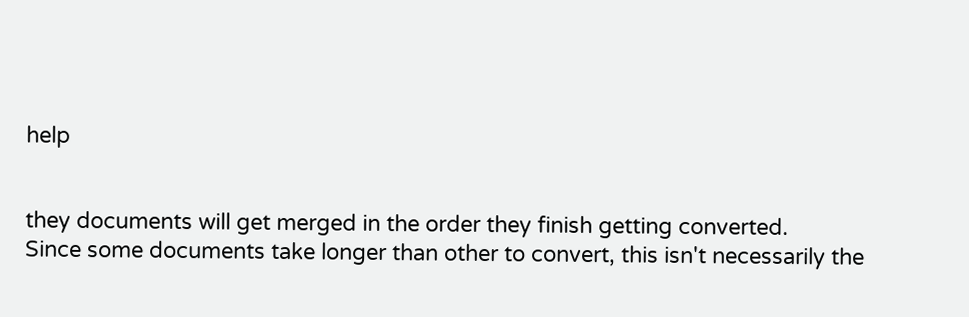help


they documents will get merged in the order they finish getting converted.
Since some documents take longer than other to convert, this isn't necessarily the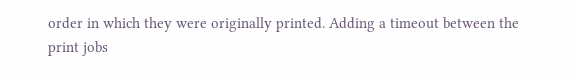order in which they were originally printed. Adding a timeout between the print jobs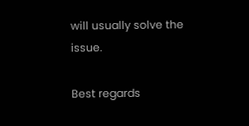will usually solve the issue.

Best regards